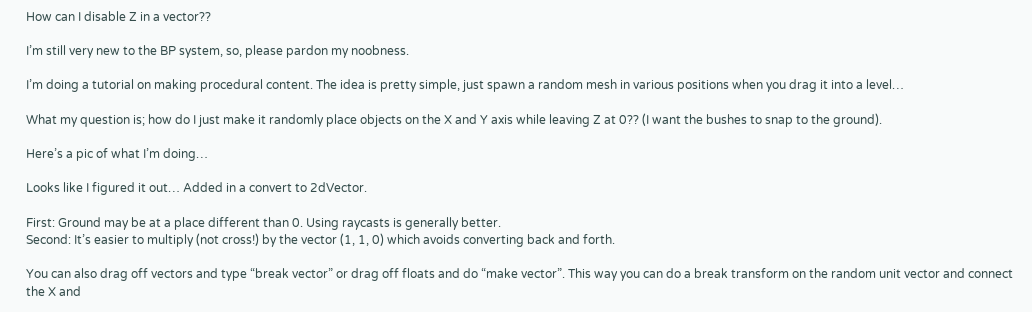How can I disable Z in a vector??

I’m still very new to the BP system, so, please pardon my noobness.

I’m doing a tutorial on making procedural content. The idea is pretty simple, just spawn a random mesh in various positions when you drag it into a level…

What my question is; how do I just make it randomly place objects on the X and Y axis while leaving Z at 0?? (I want the bushes to snap to the ground).

Here’s a pic of what I’m doing…

Looks like I figured it out… Added in a convert to 2dVector.

First: Ground may be at a place different than 0. Using raycasts is generally better.
Second: It’s easier to multiply (not cross!) by the vector (1, 1, 0) which avoids converting back and forth.

You can also drag off vectors and type “break vector” or drag off floats and do “make vector”. This way you can do a break transform on the random unit vector and connect the X and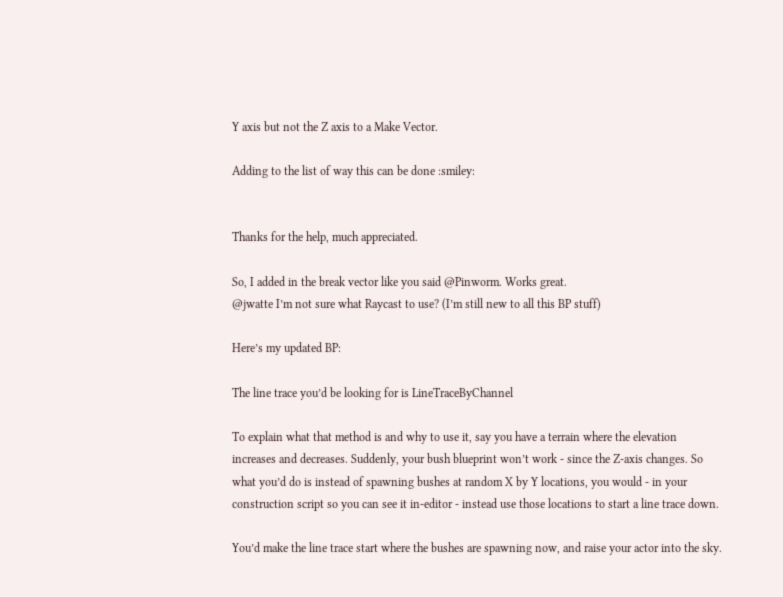Y axis but not the Z axis to a Make Vector.

Adding to the list of way this can be done :smiley:


Thanks for the help, much appreciated.

So, I added in the break vector like you said @Pinworm. Works great.
@jwatte I’m not sure what Raycast to use? (I’m still new to all this BP stuff)

Here’s my updated BP:

The line trace you’d be looking for is LineTraceByChannel

To explain what that method is and why to use it, say you have a terrain where the elevation increases and decreases. Suddenly, your bush blueprint won’t work - since the Z-axis changes. So what you’d do is instead of spawning bushes at random X by Y locations, you would - in your construction script so you can see it in-editor - instead use those locations to start a line trace down.

You’d make the line trace start where the bushes are spawning now, and raise your actor into the sky.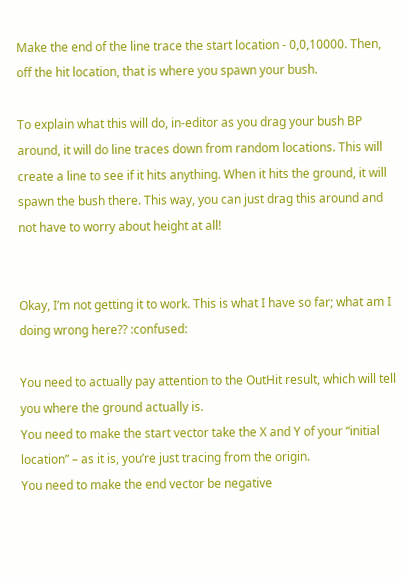Make the end of the line trace the start location - 0,0,10000. Then, off the hit location, that is where you spawn your bush.

To explain what this will do, in-editor as you drag your bush BP around, it will do line traces down from random locations. This will create a line to see if it hits anything. When it hits the ground, it will spawn the bush there. This way, you can just drag this around and not have to worry about height at all!


Okay, I’m not getting it to work. This is what I have so far; what am I doing wrong here?? :confused:

You need to actually pay attention to the OutHit result, which will tell you where the ground actually is.
You need to make the start vector take the X and Y of your “initial location” – as it is, you’re just tracing from the origin.
You need to make the end vector be negative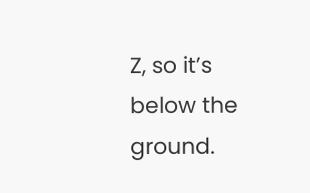Z, so it’s below the ground.